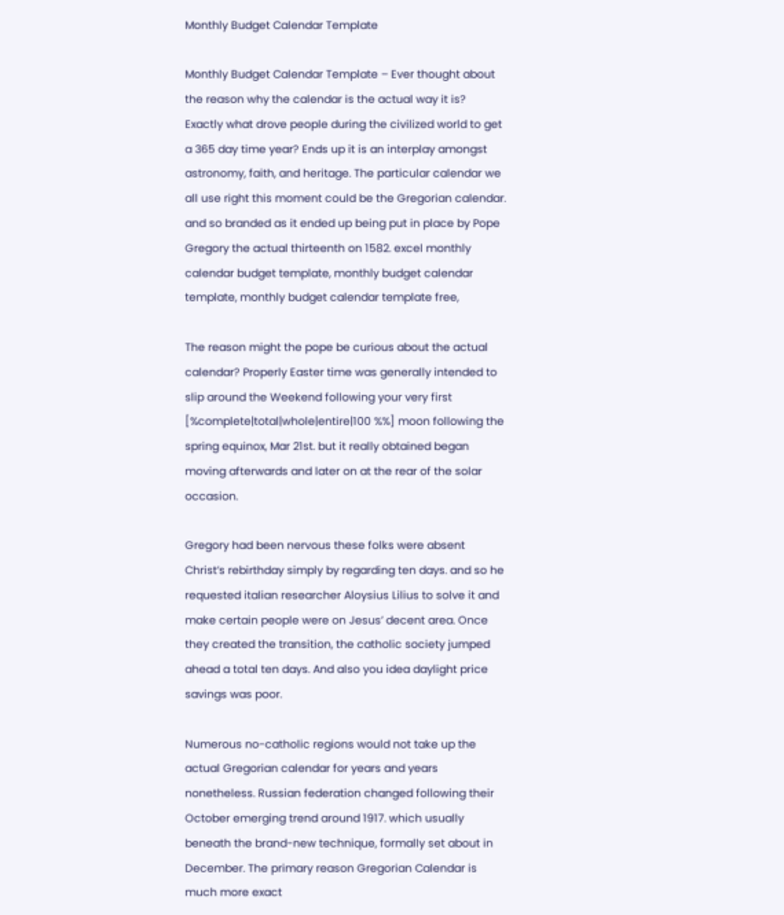Monthly Budget Calendar Template

Monthly Budget Calendar Template – Ever thought about the reason why the calendar is the actual way it is? Exactly what drove people during the civilized world to get a 365 day time year? Ends up it is an interplay amongst astronomy, faith, and heritage. The particular calendar we all use right this moment could be the Gregorian calendar. and so branded as it ended up being put in place by Pope Gregory the actual thirteenth on 1582. excel monthly calendar budget template, monthly budget calendar template, monthly budget calendar template free,

The reason might the pope be curious about the actual calendar? Properly Easter time was generally intended to slip around the Weekend following your very first [%complete|total|whole|entire|100 %%] moon following the spring equinox, Mar 21st. but it really obtained began moving afterwards and later on at the rear of the solar occasion.

Gregory had been nervous these folks were absent Christ’s rebirthday simply by regarding ten days. and so he requested italian researcher Aloysius Lilius to solve it and make certain people were on Jesus’ decent area. Once they created the transition, the catholic society jumped ahead a total ten days. And also you idea daylight price savings was poor.

Numerous no-catholic regions would not take up the actual Gregorian calendar for years and years nonetheless. Russian federation changed following their October emerging trend around 1917. which usually beneath the brand-new technique, formally set about in December. The primary reason Gregorian Calendar is much more exact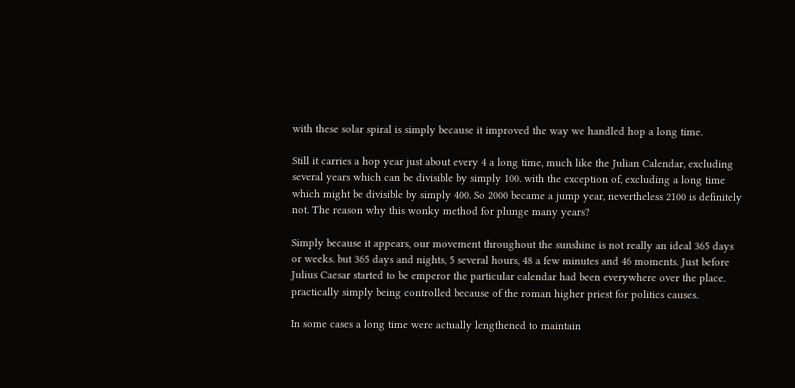with these solar spiral is simply because it improved the way we handled hop a long time.

Still it carries a hop year just about every 4 a long time, much like the Julian Calendar, excluding several years which can be divisible by simply 100. with the exception of, excluding a long time which might be divisible by simply 400. So 2000 became a jump year, nevertheless 2100 is definitely not. The reason why this wonky method for plunge many years?

Simply because it appears, our movement throughout the sunshine is not really an ideal 365 days or weeks. but 365 days and nights, 5 several hours, 48 a few minutes and 46 moments. Just before Julius Caesar started to be emperor the particular calendar had been everywhere over the place. practically simply being controlled because of the roman higher priest for politics causes.

In some cases a long time were actually lengthened to maintain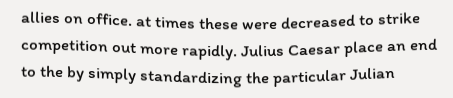allies on office. at times these were decreased to strike competition out more rapidly. Julius Caesar place an end to the by simply standardizing the particular Julian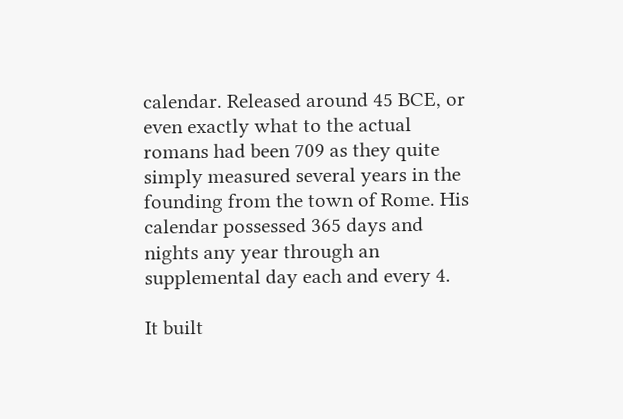calendar. Released around 45 BCE, or even exactly what to the actual romans had been 709 as they quite simply measured several years in the founding from the town of Rome. His calendar possessed 365 days and nights any year through an supplemental day each and every 4.

It built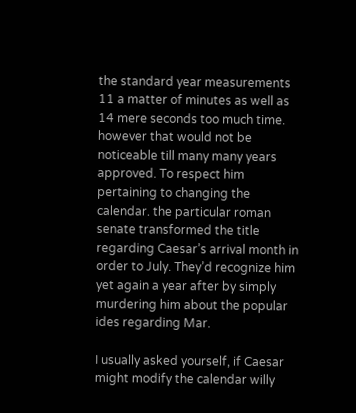the standard year measurements 11 a matter of minutes as well as 14 mere seconds too much time. however that would not be noticeable till many many years approved. To respect him pertaining to changing the calendar. the particular roman senate transformed the title regarding Caesar’s arrival month in order to July. They’d recognize him yet again a year after by simply murdering him about the popular ides regarding Mar.

I usually asked yourself, if Caesar might modify the calendar willy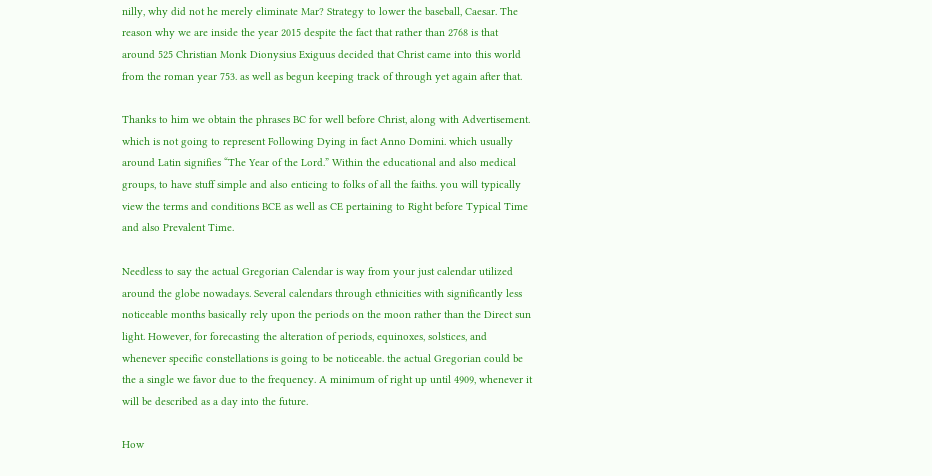nilly, why did not he merely eliminate Mar? Strategy to lower the baseball, Caesar. The reason why we are inside the year 2015 despite the fact that rather than 2768 is that around 525 Christian Monk Dionysius Exiguus decided that Christ came into this world from the roman year 753. as well as begun keeping track of through yet again after that.

Thanks to him we obtain the phrases BC for well before Christ, along with Advertisement. which is not going to represent Following Dying in fact Anno Domini. which usually around Latin signifies “The Year of the Lord.” Within the educational and also medical groups, to have stuff simple and also enticing to folks of all the faiths. you will typically view the terms and conditions BCE as well as CE pertaining to Right before Typical Time and also Prevalent Time.

Needless to say the actual Gregorian Calendar is way from your just calendar utilized around the globe nowadays. Several calendars through ethnicities with significantly less noticeable months basically rely upon the periods on the moon rather than the Direct sun light. However, for forecasting the alteration of periods, equinoxes, solstices, and whenever specific constellations is going to be noticeable. the actual Gregorian could be the a single we favor due to the frequency. A minimum of right up until 4909, whenever it will be described as a day into the future.

How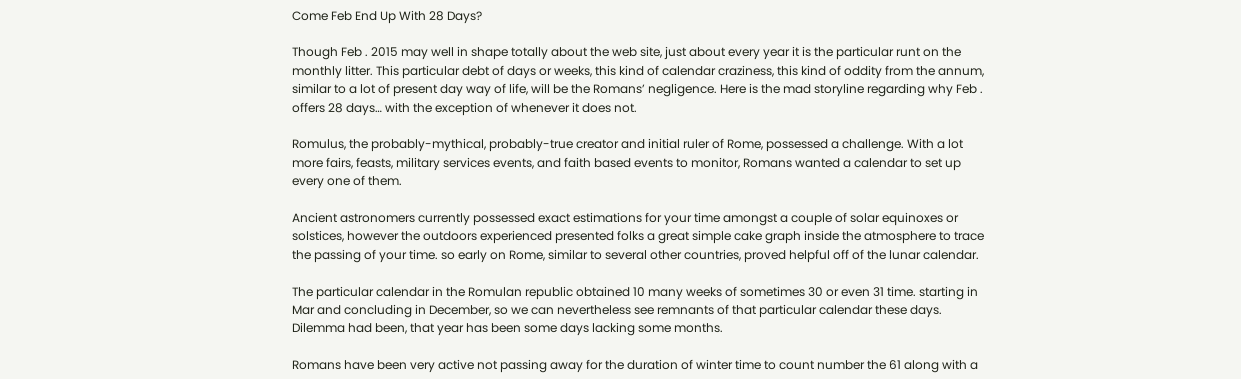Come Feb End Up With 28 Days?

Though Feb . 2015 may well in shape totally about the web site, just about every year it is the particular runt on the monthly litter. This particular debt of days or weeks, this kind of calendar craziness, this kind of oddity from the annum, similar to a lot of present day way of life, will be the Romans’ negligence. Here is the mad storyline regarding why Feb . offers 28 days… with the exception of whenever it does not.

Romulus, the probably-mythical, probably-true creator and initial ruler of Rome, possessed a challenge. With a lot more fairs, feasts, military services events, and faith based events to monitor, Romans wanted a calendar to set up every one of them.

Ancient astronomers currently possessed exact estimations for your time amongst a couple of solar equinoxes or solstices, however the outdoors experienced presented folks a great simple cake graph inside the atmosphere to trace the passing of your time. so early on Rome, similar to several other countries, proved helpful off of the lunar calendar.

The particular calendar in the Romulan republic obtained 10 many weeks of sometimes 30 or even 31 time. starting in Mar and concluding in December, so we can nevertheless see remnants of that particular calendar these days. Dilemma had been, that year has been some days lacking some months.

Romans have been very active not passing away for the duration of winter time to count number the 61 along with a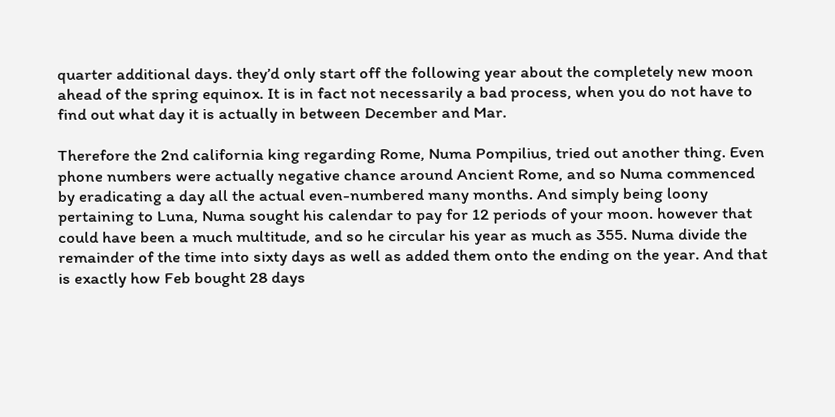quarter additional days. they’d only start off the following year about the completely new moon ahead of the spring equinox. It is in fact not necessarily a bad process, when you do not have to find out what day it is actually in between December and Mar.

Therefore the 2nd california king regarding Rome, Numa Pompilius, tried out another thing. Even phone numbers were actually negative chance around Ancient Rome, and so Numa commenced by eradicating a day all the actual even-numbered many months. And simply being loony pertaining to Luna, Numa sought his calendar to pay for 12 periods of your moon. however that could have been a much multitude, and so he circular his year as much as 355. Numa divide the remainder of the time into sixty days as well as added them onto the ending on the year. And that is exactly how Feb bought 28 days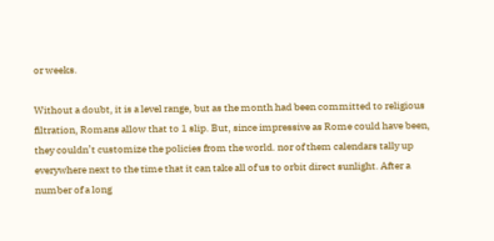or weeks.

Without a doubt, it is a level range, but as the month had been committed to religious filtration, Romans allow that to 1 slip. But, since impressive as Rome could have been, they couldn’t customize the policies from the world. nor of them calendars tally up everywhere next to the time that it can take all of us to orbit direct sunlight. After a number of a long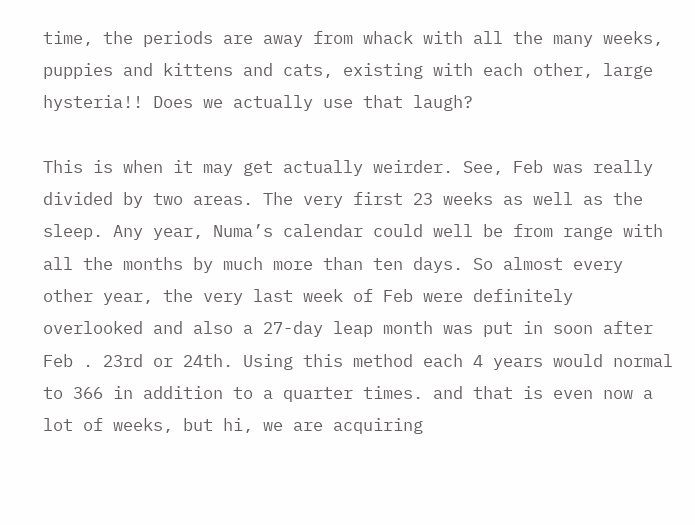time, the periods are away from whack with all the many weeks, puppies and kittens and cats, existing with each other, large hysteria!! Does we actually use that laugh?

This is when it may get actually weirder. See, Feb was really divided by two areas. The very first 23 weeks as well as the sleep. Any year, Numa’s calendar could well be from range with all the months by much more than ten days. So almost every other year, the very last week of Feb were definitely overlooked and also a 27-day leap month was put in soon after Feb . 23rd or 24th. Using this method each 4 years would normal to 366 in addition to a quarter times. and that is even now a lot of weeks, but hi, we are acquiring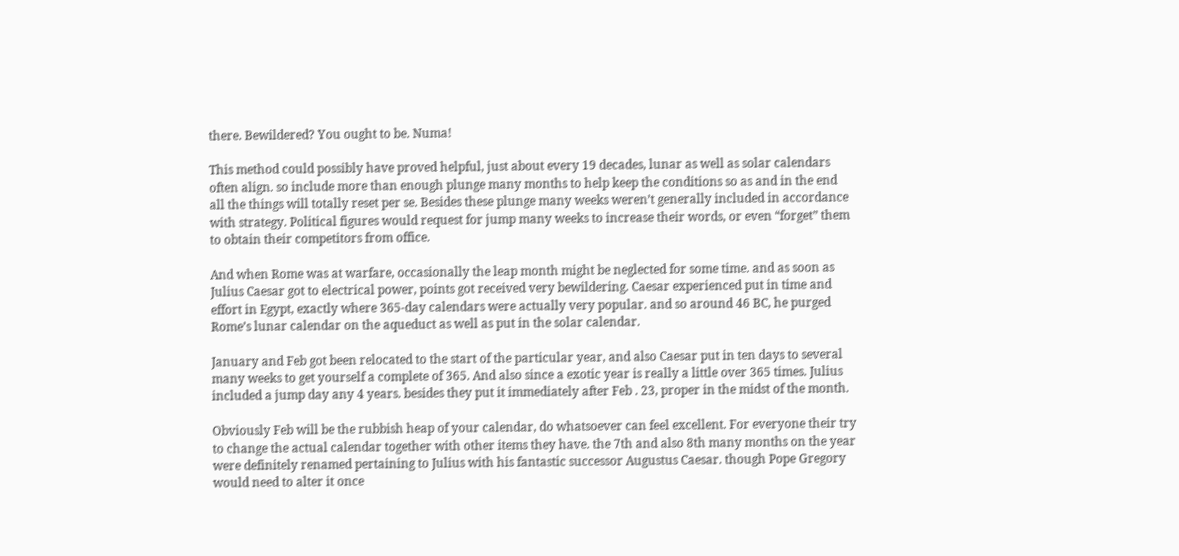there. Bewildered? You ought to be. Numa!

This method could possibly have proved helpful, just about every 19 decades, lunar as well as solar calendars often align. so include more than enough plunge many months to help keep the conditions so as and in the end all the things will totally reset per se. Besides these plunge many weeks weren’t generally included in accordance with strategy. Political figures would request for jump many weeks to increase their words, or even “forget” them to obtain their competitors from office.

And when Rome was at warfare, occasionally the leap month might be neglected for some time. and as soon as Julius Caesar got to electrical power, points got received very bewildering. Caesar experienced put in time and effort in Egypt, exactly where 365-day calendars were actually very popular. and so around 46 BC, he purged Rome’s lunar calendar on the aqueduct as well as put in the solar calendar.

January and Feb got been relocated to the start of the particular year, and also Caesar put in ten days to several many weeks to get yourself a complete of 365. And also since a exotic year is really a little over 365 times. Julius included a jump day any 4 years. besides they put it immediately after Feb . 23, proper in the midst of the month.

Obviously Feb will be the rubbish heap of your calendar, do whatsoever can feel excellent. For everyone their try to change the actual calendar together with other items they have. the 7th and also 8th many months on the year were definitely renamed pertaining to Julius with his fantastic successor Augustus Caesar. though Pope Gregory would need to alter it once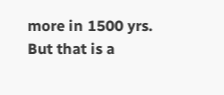more in 1500 yrs. But that is a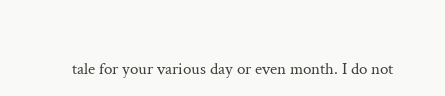tale for your various day or even month. I do not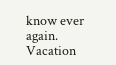know ever again. Vacation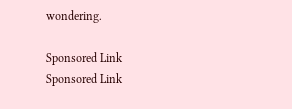wondering.

Sponsored Link
Sponsored Link